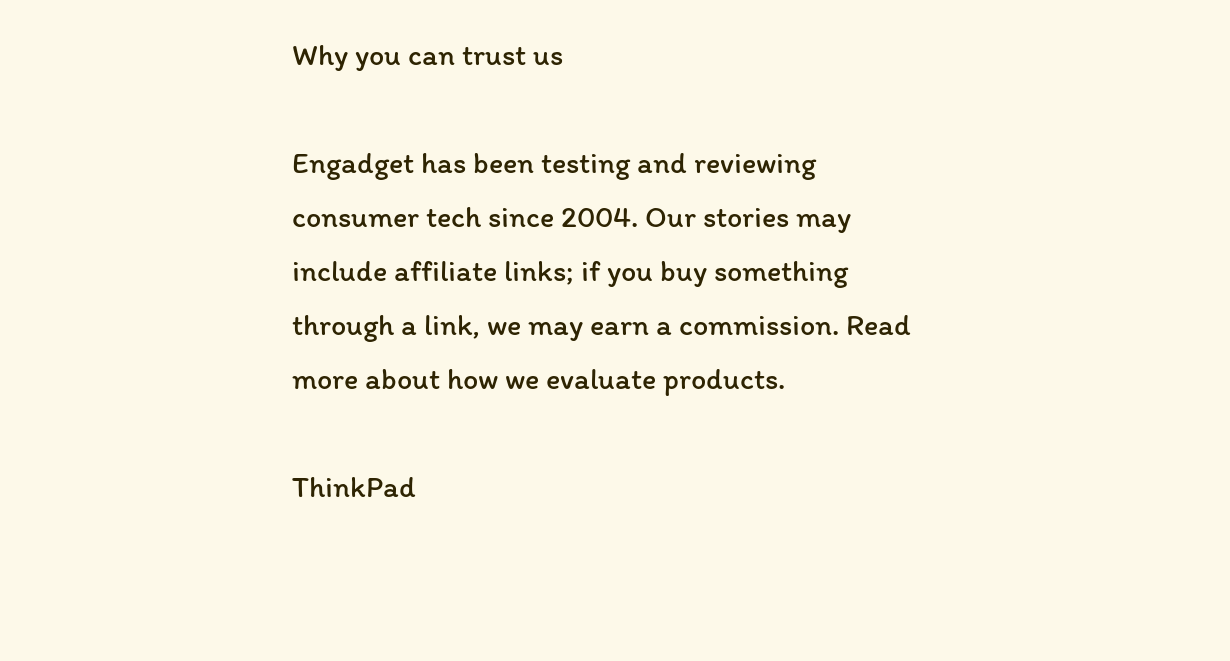Why you can trust us

Engadget has been testing and reviewing consumer tech since 2004. Our stories may include affiliate links; if you buy something through a link, we may earn a commission. Read more about how we evaluate products.

ThinkPad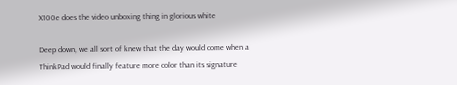X100e does the video unboxing thing in glorious white

Deep down, we all sort of knew that the day would come when a ThinkPad would finally feature more color than its signature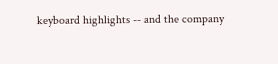keyboard highlights -- and the company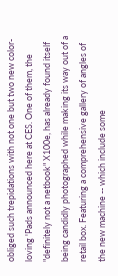obliged such trepidations with not one but two new color-loving 'Pads announced here at CES. One of them, the "definitely not a netbook" X100e, has already found itself being candidly photographed while making its way out of a retail box. Featuring a comprehensive gallery of angles of the new machine -- which include some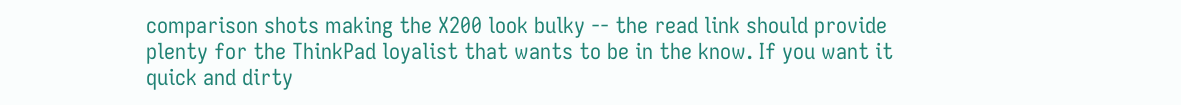comparison shots making the X200 look bulky -- the read link should provide plenty for the ThinkPad loyalist that wants to be in the know. If you want it quick and dirty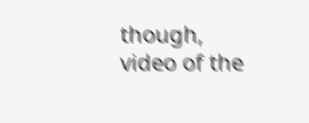though, video of the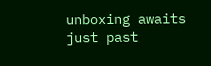unboxing awaits just past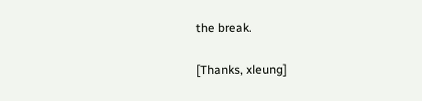the break.

[Thanks, xleung]